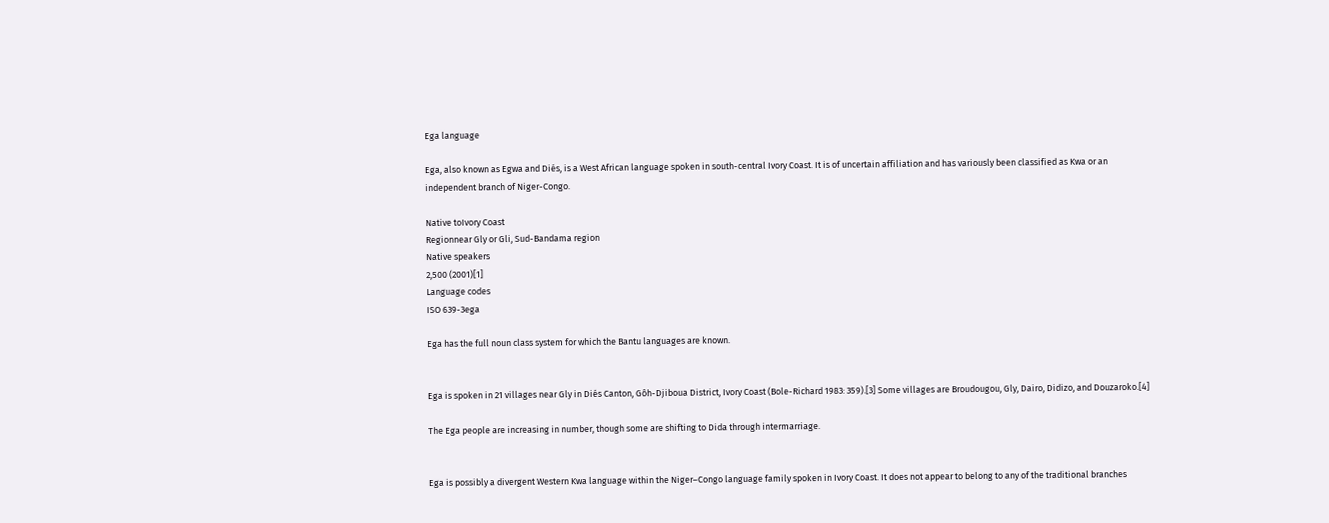Ega language

Ega, also known as Egwa and Diés, is a West African language spoken in south-central Ivory Coast. It is of uncertain affiliation and has variously been classified as Kwa or an independent branch of Niger-Congo.

Native toIvory Coast
Regionnear Gly or Gli, Sud-Bandama region
Native speakers
2,500 (2001)[1]
Language codes
ISO 639-3ega

Ega has the full noun class system for which the Bantu languages are known.


Ega is spoken in 21 villages near Gly in Diés Canton, Gôh-Djiboua District, Ivory Coast (Bole-Richard 1983: 359).[3] Some villages are Broudougou, Gly, Dairo, Didizo, and Douzaroko.[4]

The Ega people are increasing in number, though some are shifting to Dida through intermarriage.


Ega is possibly a divergent Western Kwa language within the Niger–Congo language family spoken in Ivory Coast. It does not appear to belong to any of the traditional branches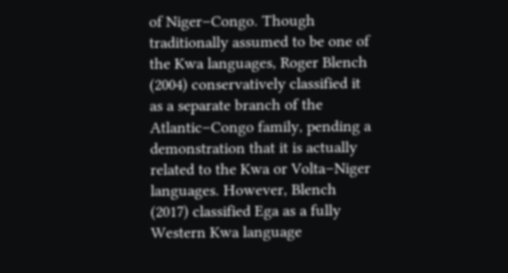of Niger–Congo. Though traditionally assumed to be one of the Kwa languages, Roger Blench (2004) conservatively classified it as a separate branch of the Atlantic–Congo family, pending a demonstration that it is actually related to the Kwa or Volta–Niger languages. However, Blench (2017) classified Ega as a fully Western Kwa language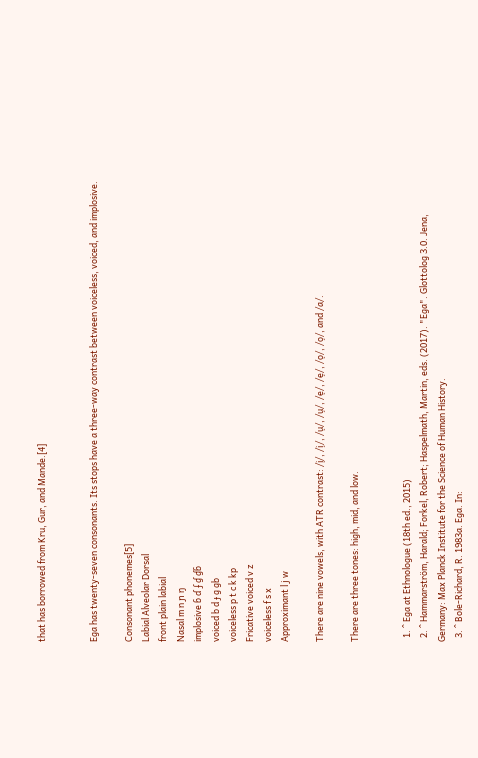that has borrowed from Kru, Gur, and Mande.[4]


Ega has twenty-seven consonants. Its stops have a three-way contrast between voiceless, voiced, and implosive.

Consonant phonemes[5]
Labial Alveolar Dorsal
front plain labial
Nasal m n ɲ ŋ
implosive ɓ ɗ ʄ ɠ ɠɓ
voiced b d ɟ ɡ gb
voiceless p t c k kp
Fricative voiced v z
voiceless f s x
Approximant l j w

There are nine vowels, with ATR contrast: /i̙/, /i̘/, /u̙/, /u̘/, /e̙/, /e̘/, /o̙/, /o̘/, and /a/.

There are three tones: high, mid, and low.


  1. ^ Ega at Ethnologue (18th ed., 2015)
  2. ^ Hammarström, Harald; Forkel, Robert; Haspelmath, Martin, eds. (2017). "Ega". Glottolog 3.0. Jena, Germany: Max Planck Institute for the Science of Human History.
  3. ^ Bole-Richard, R. 1983a. Ega. In: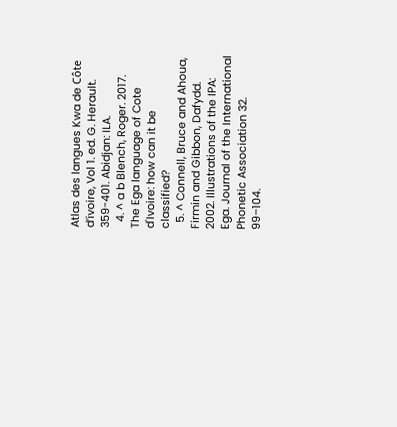Atlas des langues Kwa de Côte d’ivoire, Vol 1. ed. G. Herault. 359-401. Abidjan: ILA.
  4. ^ a b Blench, Roger. 2017. The Ega language of Cote d'Ivoire: how can it be classified?
  5. ^ Connell, Bruce and Ahoua, Firmin and Gibbon, Dafydd. 2002. Illustrations of the IPA: Ega. Journal of the International Phonetic Association 32. 99–104.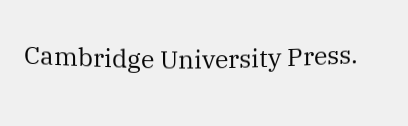Cambridge University Press.